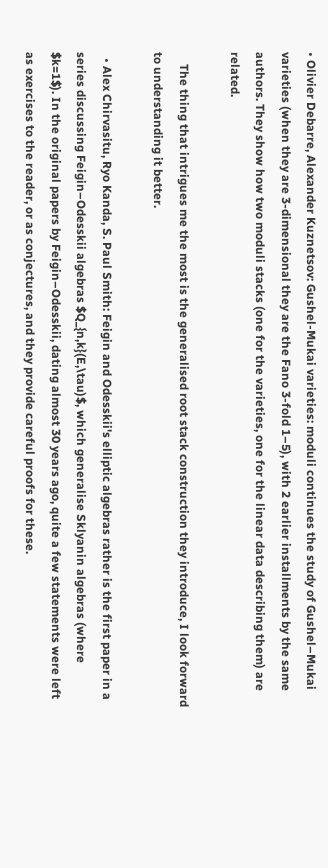• Olivier Debarre, Alexander Kuznetsov: Gushel-Mukai varieties: moduli continues the study of Gushel–Mukai varieties (when they are 3-dimensional they are the Fano 3-fold 1–5), with 2 earlier installments by the same authors. They show how two moduli stacks (one for the varieties, one for the linear data describing them) are related.

    The thing that intrigues me the most is the generalised root stack construction they introduce, I look forward to understanding it better.

  • Alex Chirvasitu, Ryo Kanda, S. Paul Smith: Feigin and Odesskii's elliptic algebras rather is the first paper in a series discussing Feigin–Odesskii algebras $Q_{n,k}(E,\tau)$, which generalise Sklyanin algebras (where $k=1$). In the original papers by Feigin–Odesskii, dating almost 30 years ago, quite a few statements were left as exercises to the reader, or as conjectures, and they provide careful proofs for these.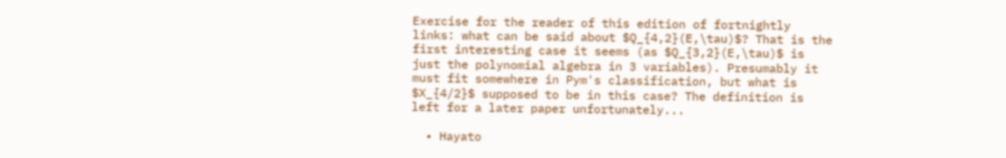Exercise for the reader of this edition of fortnightly links: what can be said about $Q_{4,2}(E,\tau)$? That is the first interesting case it seems (as $Q_{3,2}(E,\tau)$ is just the polynomial algebra in 3 variables). Presumably it must fit somewhere in Pym's classification, but what is $X_{4/2}$ supposed to be in this case? The definition is left for a later paper unfortunately...

  • Hayato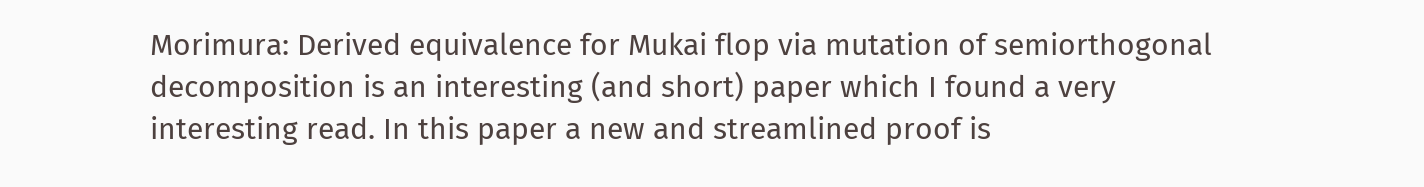Morimura: Derived equivalence for Mukai flop via mutation of semiorthogonal decomposition is an interesting (and short) paper which I found a very interesting read. In this paper a new and streamlined proof is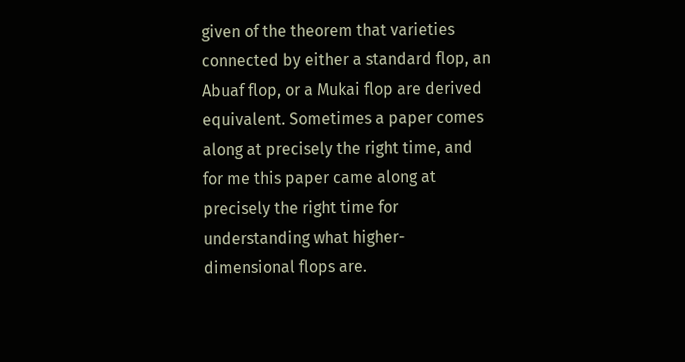given of the theorem that varieties connected by either a standard flop, an Abuaf flop, or a Mukai flop are derived equivalent. Sometimes a paper comes along at precisely the right time, and for me this paper came along at precisely the right time for understanding what higher-dimensional flops are.